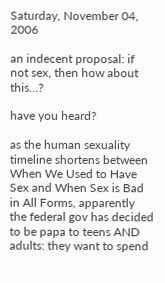Saturday, November 04, 2006

an indecent proposal: if not sex, then how about this...?

have you heard?

as the human sexuality timeline shortens between When We Used to Have Sex and When Sex is Bad in All Forms, apparently the federal gov has decided to be papa to teens AND adults: they want to spend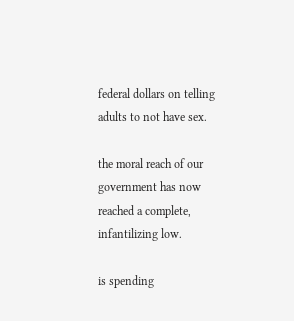federal dollars on telling adults to not have sex.

the moral reach of our government has now reached a complete, infantilizing low.

is spending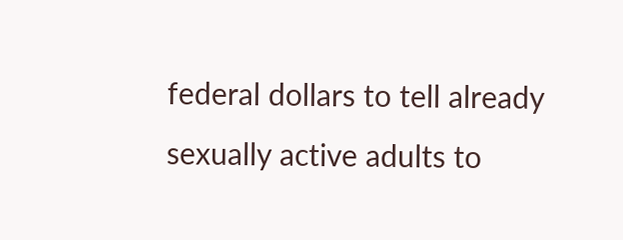federal dollars to tell already sexually active adults to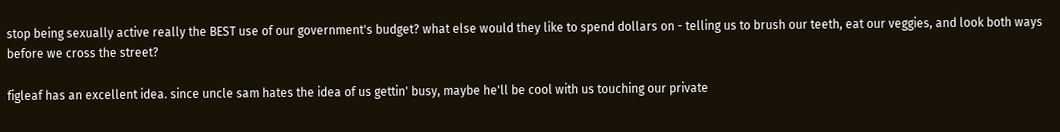stop being sexually active really the BEST use of our government's budget? what else would they like to spend dollars on - telling us to brush our teeth, eat our veggies, and look both ways before we cross the street?

figleaf has an excellent idea. since uncle sam hates the idea of us gettin' busy, maybe he'll be cool with us touching our private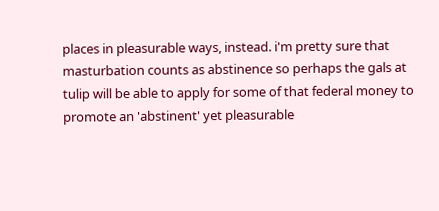places in pleasurable ways, instead. i'm pretty sure that masturbation counts as abstinence so perhaps the gals at tulip will be able to apply for some of that federal money to promote an 'abstinent' yet pleasurable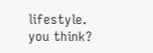lifestyle. you think?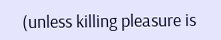(unless killing pleasure is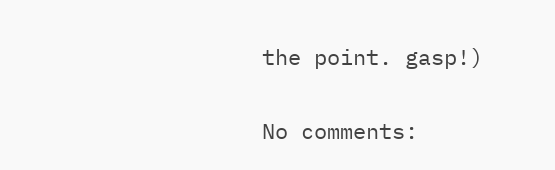the point. gasp!)

No comments: